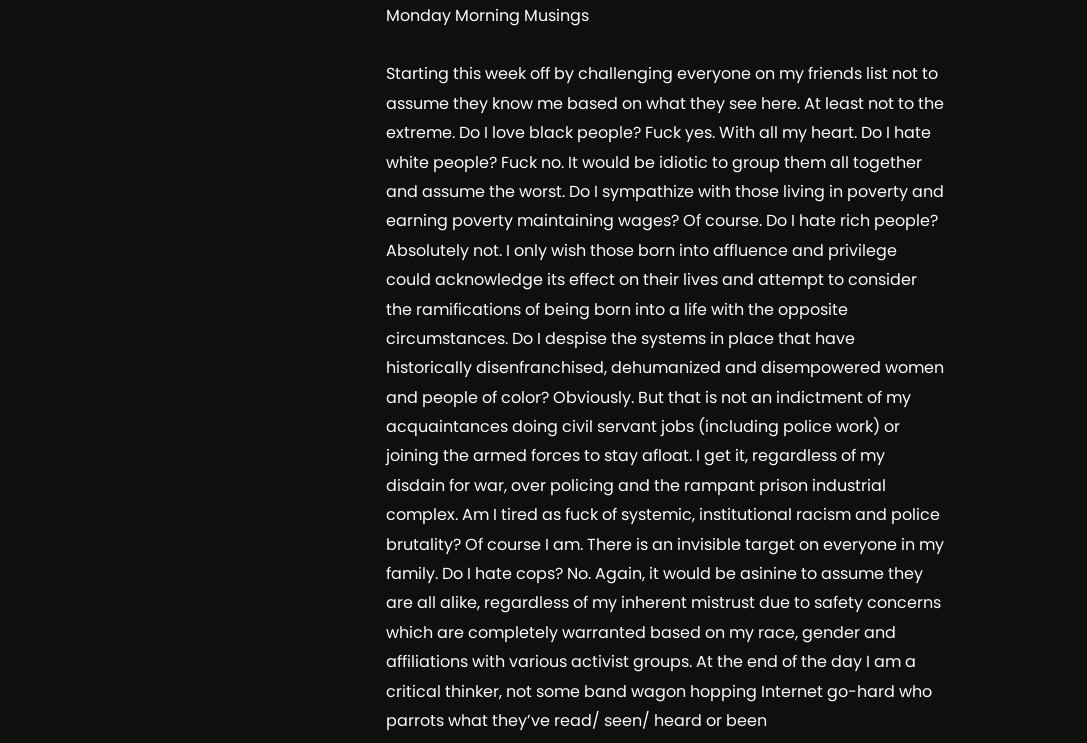Monday Morning Musings

Starting this week off by challenging everyone on my friends list not to assume they know me based on what they see here. At least not to the extreme. Do I love black people? Fuck yes. With all my heart. Do I hate white people? Fuck no. It would be idiotic to group them all together and assume the worst. Do I sympathize with those living in poverty and earning poverty maintaining wages? Of course. Do I hate rich people? Absolutely not. I only wish those born into affluence and privilege could acknowledge its effect on their lives and attempt to consider the ramifications of being born into a life with the opposite circumstances. Do I despise the systems in place that have historically disenfranchised, dehumanized and disempowered women and people of color? Obviously. But that is not an indictment of my acquaintances doing civil servant jobs (including police work) or joining the armed forces to stay afloat. I get it, regardless of my disdain for war, over policing and the rampant prison industrial complex. Am I tired as fuck of systemic, institutional racism and police brutality? Of course I am. There is an invisible target on everyone in my family. Do I hate cops? No. Again, it would be asinine to assume they are all alike, regardless of my inherent mistrust due to safety concerns which are completely warranted based on my race, gender and affiliations with various activist groups. At the end of the day I am a critical thinker, not some band wagon hopping Internet go-hard who parrots what they’ve read/ seen/ heard or been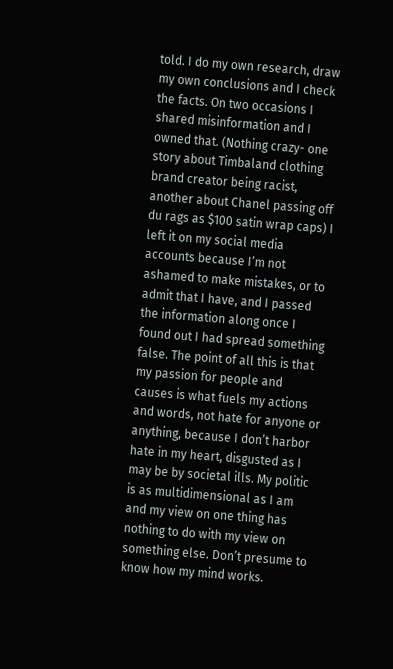told. I do my own research, draw my own conclusions and I check the facts. On two occasions I shared misinformation and I owned that. (Nothing crazy- one story about Timbaland clothing brand creator being racist, another about Chanel passing off du rags as $100 satin wrap caps) I left it on my social media accounts because I’m not ashamed to make mistakes, or to admit that I have, and I passed the information along once I found out I had spread something false. The point of all this is that my passion for people and causes is what fuels my actions and words, not hate for anyone or anything, because I don’t harbor hate in my heart, disgusted as I may be by societal ills. My politic is as multidimensional as I am and my view on one thing has nothing to do with my view on something else. Don’t presume to know how my mind works.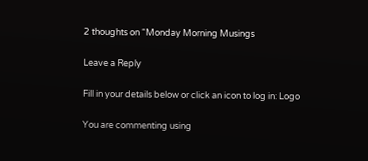2 thoughts on “Monday Morning Musings

Leave a Reply

Fill in your details below or click an icon to log in: Logo

You are commenting using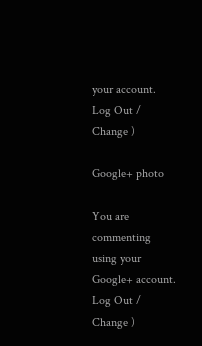your account. Log Out /  Change )

Google+ photo

You are commenting using your Google+ account. Log Out /  Change )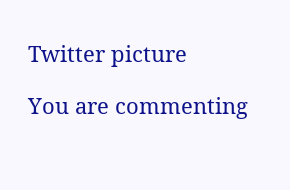Twitter picture

You are commenting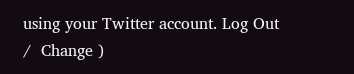using your Twitter account. Log Out /  Change )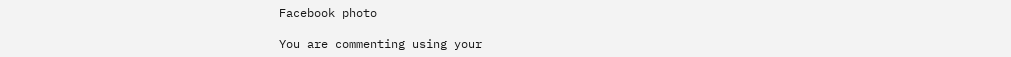Facebook photo

You are commenting using your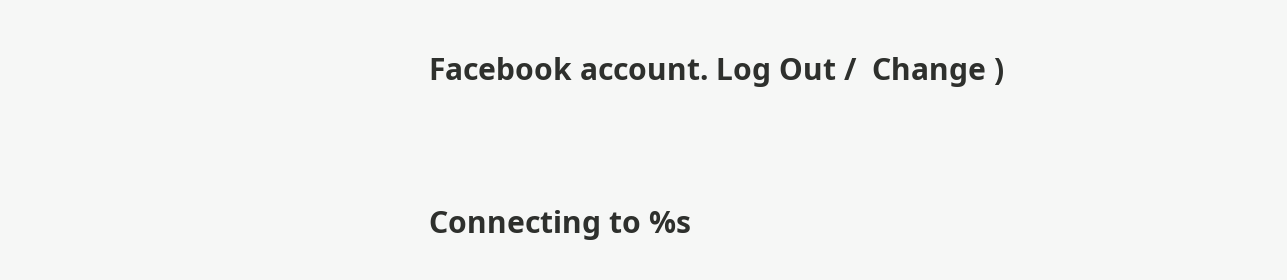Facebook account. Log Out /  Change )


Connecting to %s